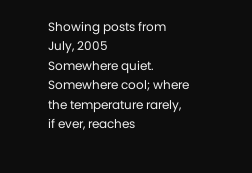Showing posts from July, 2005
Somewhere quiet. Somewhere cool; where the temperature rarely, if ever, reaches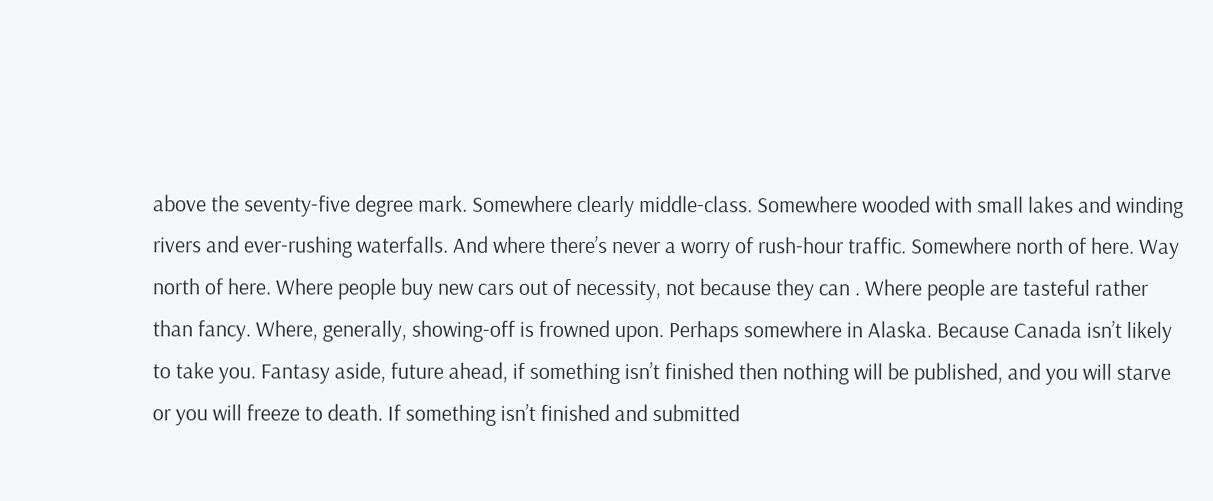above the seventy-five degree mark. Somewhere clearly middle-class. Somewhere wooded with small lakes and winding rivers and ever-rushing waterfalls. And where there’s never a worry of rush-hour traffic. Somewhere north of here. Way north of here. Where people buy new cars out of necessity, not because they can . Where people are tasteful rather than fancy. Where, generally, showing-off is frowned upon. Perhaps somewhere in Alaska. Because Canada isn’t likely to take you. Fantasy aside, future ahead, if something isn’t finished then nothing will be published, and you will starve or you will freeze to death. If something isn’t finished and submitted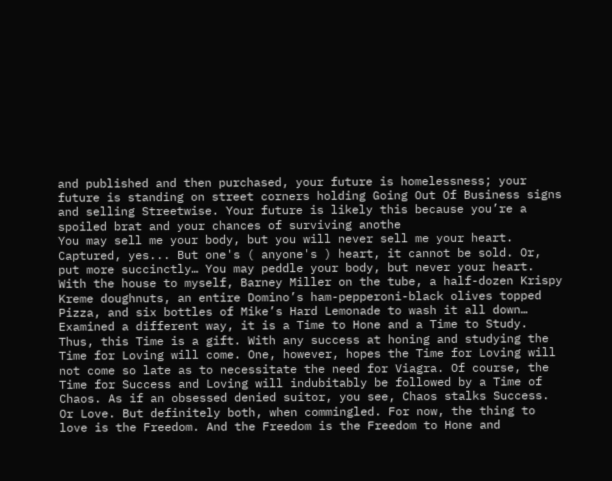and published and then purchased, your future is homelessness; your future is standing on street corners holding Going Out Of Business signs and selling Streetwise. Your future is likely this because you’re a spoiled brat and your chances of surviving anothe
You may sell me your body, but you will never sell me your heart. Captured, yes... But one's ( anyone's ) heart, it cannot be sold. Or, put more succinctly… You may peddle your body, but never your heart.
With the house to myself, Barney Miller on the tube, a half-dozen Krispy Kreme doughnuts, an entire Domino’s ham-pepperoni-black olives topped Pizza, and six bottles of Mike’s Hard Lemonade to wash it all down…
Examined a different way, it is a Time to Hone and a Time to Study. Thus, this Time is a gift. With any success at honing and studying the Time for Loving will come. One, however, hopes the Time for Loving will not come so late as to necessitate the need for Viagra. Of course, the Time for Success and Loving will indubitably be followed by a Time of Chaos. As if an obsessed denied suitor, you see, Chaos stalks Success. Or Love. But definitely both, when commingled. For now, the thing to love is the Freedom. And the Freedom is the Freedom to Hone and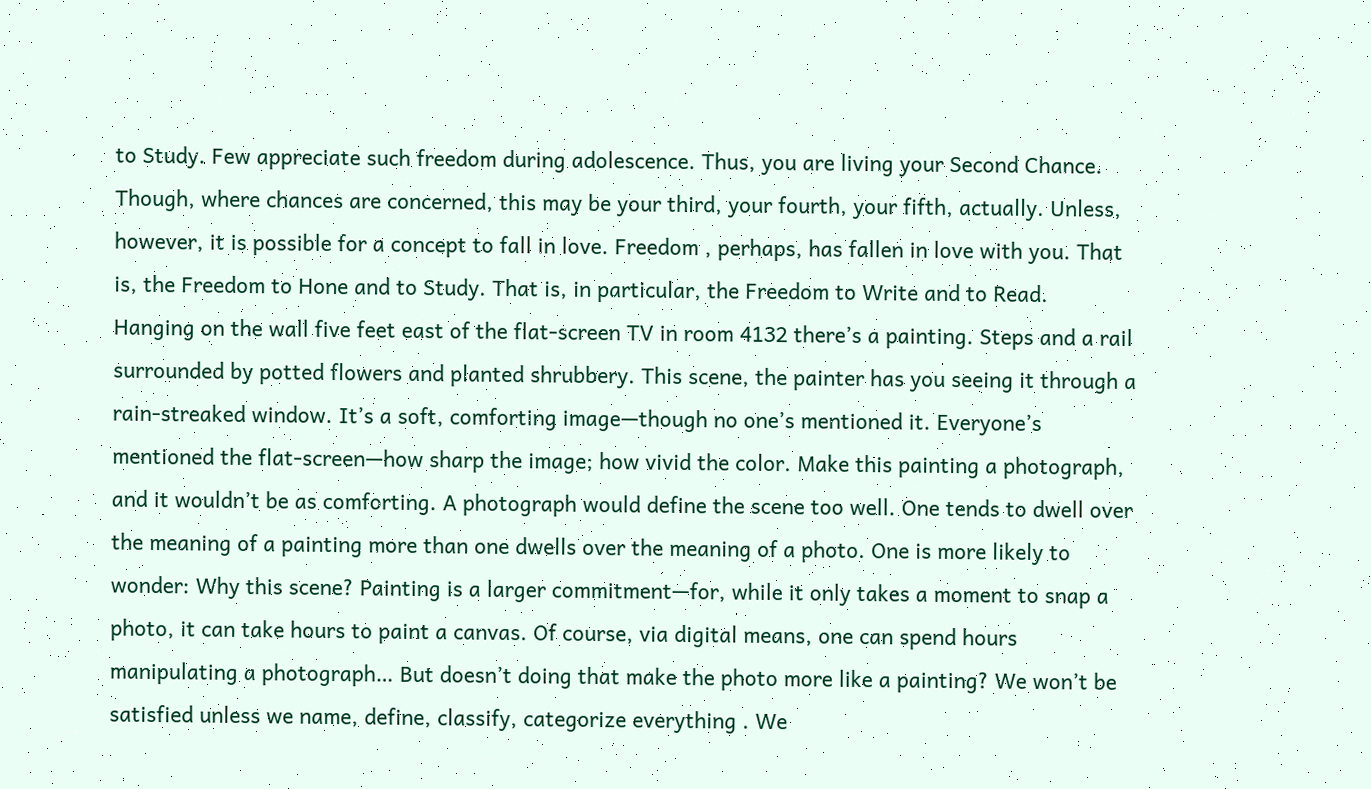to Study. Few appreciate such freedom during adolescence. Thus, you are living your Second Chance. Though, where chances are concerned, this may be your third, your fourth, your fifth, actually. Unless, however, it is possible for a concept to fall in love. Freedom , perhaps, has fallen in love with you. That is, the Freedom to Hone and to Study. That is, in particular, the Freedom to Write and to Read.
Hanging on the wall five feet east of the flat-screen TV in room 4132 there’s a painting. Steps and a rail surrounded by potted flowers and planted shrubbery. This scene, the painter has you seeing it through a rain-streaked window. It’s a soft, comforting image—though no one’s mentioned it. Everyone’s mentioned the flat-screen—how sharp the image; how vivid the color. Make this painting a photograph, and it wouldn’t be as comforting. A photograph would define the scene too well. One tends to dwell over the meaning of a painting more than one dwells over the meaning of a photo. One is more likely to wonder: Why this scene? Painting is a larger commitment—for, while it only takes a moment to snap a photo, it can take hours to paint a canvas. Of course, via digital means, one can spend hours manipulating a photograph… But doesn’t doing that make the photo more like a painting? We won’t be satisfied unless we name, define, classify, categorize everything . We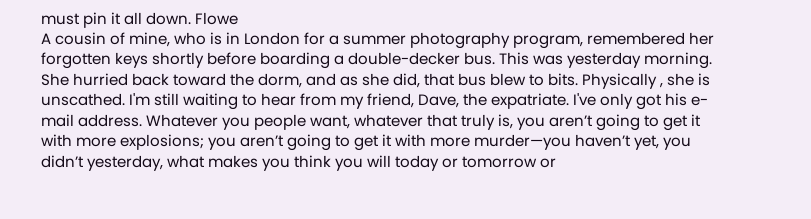must pin it all down. Flowe
A cousin of mine, who is in London for a summer photography program, remembered her forgotten keys shortly before boarding a double-decker bus. This was yesterday morning. She hurried back toward the dorm, and as she did, that bus blew to bits. Physically , she is unscathed. I'm still waiting to hear from my friend, Dave, the expatriate. I've only got his e-mail address. Whatever you people want, whatever that truly is, you aren’t going to get it with more explosions; you aren’t going to get it with more murder—you haven’t yet, you didn’t yesterday, what makes you think you will today or tomorrow or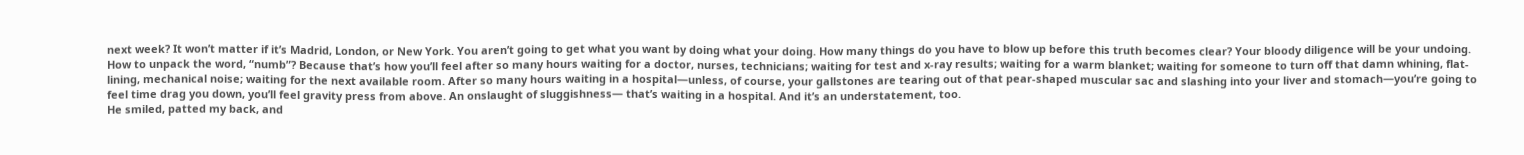next week? It won’t matter if it’s Madrid, London, or New York. You aren’t going to get what you want by doing what your doing. How many things do you have to blow up before this truth becomes clear? Your bloody diligence will be your undoing.
How to unpack the word, “numb”? Because that’s how you’ll feel after so many hours waiting for a doctor, nurses, technicians; waiting for test and x-ray results; waiting for a warm blanket; waiting for someone to turn off that damn whining, flat-lining, mechanical noise; waiting for the next available room. After so many hours waiting in a hospital—unless, of course, your gallstones are tearing out of that pear-shaped muscular sac and slashing into your liver and stomach—you’re going to feel time drag you down, you’ll feel gravity press from above. An onslaught of sluggishness— that’s waiting in a hospital. And it’s an understatement, too.
He smiled, patted my back, and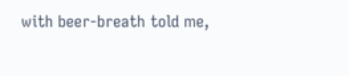with beer-breath told me,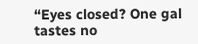“Eyes closed? One gal tastes no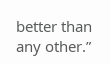better than any other.”